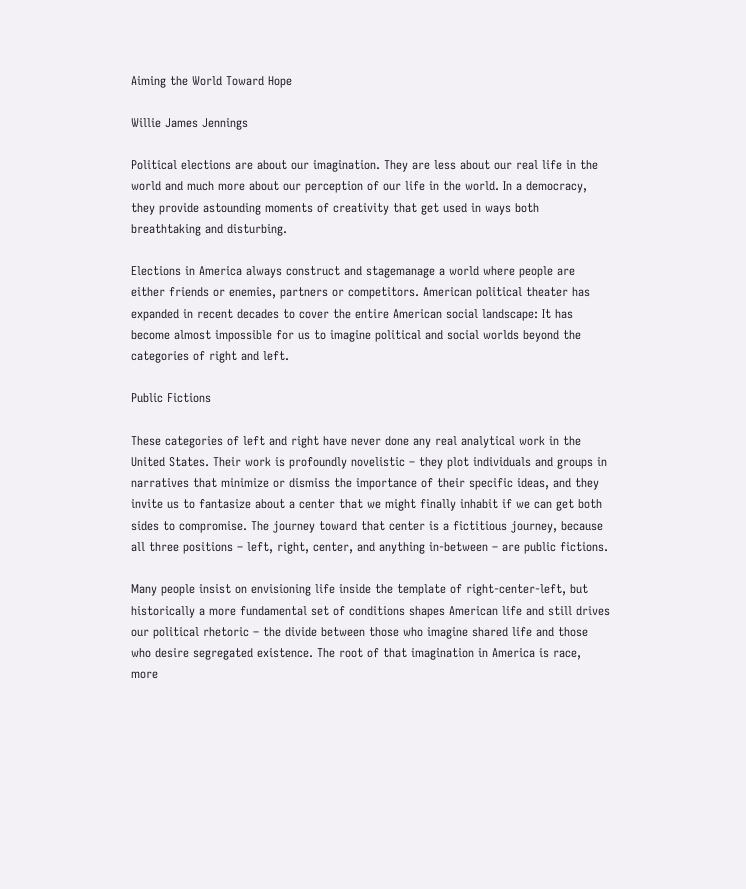Aiming the World Toward Hope

Willie James Jennings

Political elections are about our imagination. They are less about our real life in the world and much more about our perception of our life in the world. In a democracy, they provide astounding moments of creativity that get used in ways both breathtaking and disturbing.

Elections in America always construct and stagemanage a world where people are either friends or enemies, partners or competitors. American political theater has expanded in recent decades to cover the entire American social landscape: It has become almost impossible for us to imagine political and social worlds beyond the categories of right and left.

Public Fictions

These categories of left and right have never done any real analytical work in the United States. Their work is profoundly novelistic – they plot individuals and groups in narratives that minimize or dismiss the importance of their specific ideas, and they invite us to fantasize about a center that we might finally inhabit if we can get both sides to compromise. The journey toward that center is a fictitious journey, because all three positions – left, right, center, and anything in-between – are public fictions.

Many people insist on envisioning life inside the template of right-center-left, but historically a more fundamental set of conditions shapes American life and still drives our political rhetoric – the divide between those who imagine shared life and those who desire segregated existence. The root of that imagination in America is race, more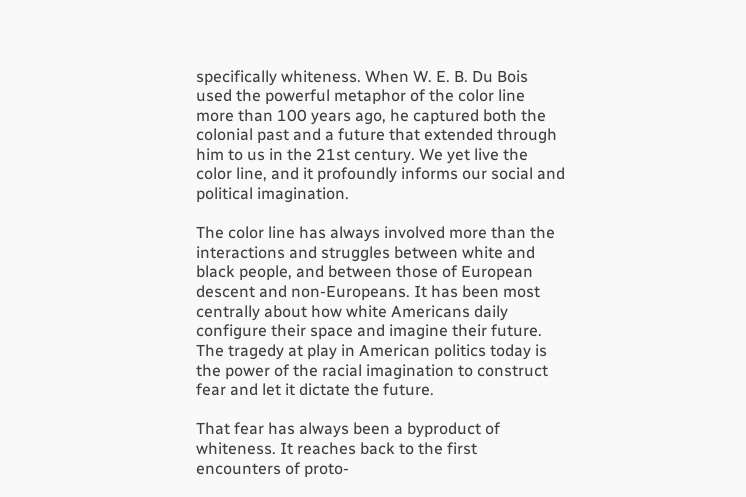specifically whiteness. When W. E. B. Du Bois used the powerful metaphor of the color line more than 100 years ago, he captured both the colonial past and a future that extended through him to us in the 21st century. We yet live the color line, and it profoundly informs our social and political imagination.

The color line has always involved more than the interactions and struggles between white and black people, and between those of European descent and non-Europeans. It has been most centrally about how white Americans daily configure their space and imagine their future. The tragedy at play in American politics today is the power of the racial imagination to construct fear and let it dictate the future.

That fear has always been a byproduct of whiteness. It reaches back to the first encounters of proto-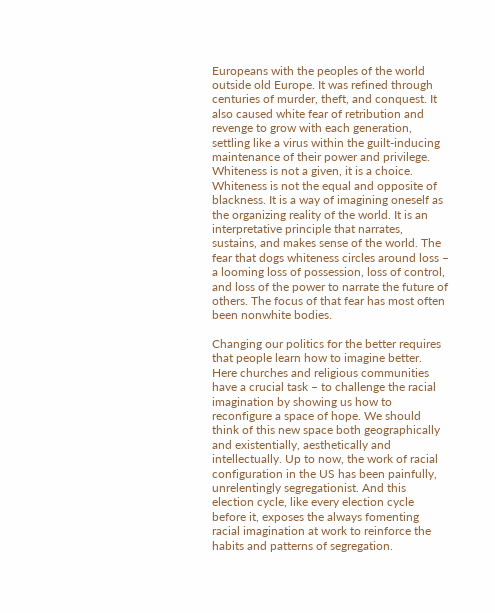Europeans with the peoples of the world outside old Europe. It was refined through centuries of murder, theft, and conquest. It also caused white fear of retribution and revenge to grow with each generation, settling like a virus within the guilt-inducing maintenance of their power and privilege. Whiteness is not a given, it is a choice. Whiteness is not the equal and opposite of blackness. It is a way of imagining oneself as the organizing reality of the world. It is an interpretative principle that narrates, sustains, and makes sense of the world. The fear that dogs whiteness circles around loss – a looming loss of possession, loss of control, and loss of the power to narrate the future of others. The focus of that fear has most often been nonwhite bodies.

Changing our politics for the better requires that people learn how to imagine better. Here churches and religious communities have a crucial task – to challenge the racial imagination by showing us how to reconfigure a space of hope. We should think of this new space both geographically and existentially, aesthetically and intellectually. Up to now, the work of racial configuration in the US has been painfully, unrelentingly segregationist. And this election cycle, like every election cycle before it, exposes the always fomenting racial imagination at work to reinforce the habits and patterns of segregation.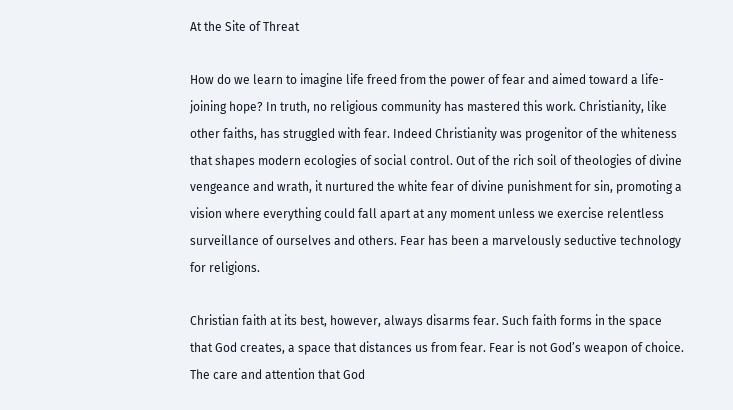At the Site of Threat

How do we learn to imagine life freed from the power of fear and aimed toward a life-joining hope? In truth, no religious community has mastered this work. Christianity, like other faiths, has struggled with fear. Indeed Christianity was progenitor of the whiteness that shapes modern ecologies of social control. Out of the rich soil of theologies of divine vengeance and wrath, it nurtured the white fear of divine punishment for sin, promoting a vision where everything could fall apart at any moment unless we exercise relentless surveillance of ourselves and others. Fear has been a marvelously seductive technology for religions.

Christian faith at its best, however, always disarms fear. Such faith forms in the space that God creates, a space that distances us from fear. Fear is not God’s weapon of choice. The care and attention that God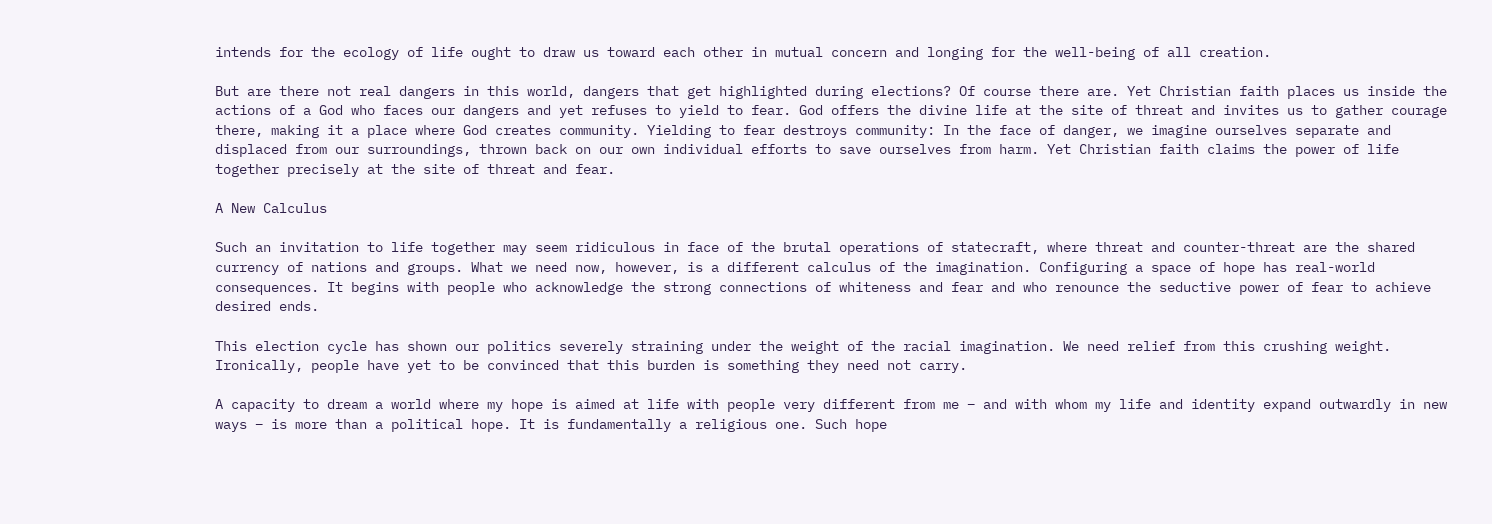intends for the ecology of life ought to draw us toward each other in mutual concern and longing for the well-being of all creation.

But are there not real dangers in this world, dangers that get highlighted during elections? Of course there are. Yet Christian faith places us inside the actions of a God who faces our dangers and yet refuses to yield to fear. God offers the divine life at the site of threat and invites us to gather courage there, making it a place where God creates community. Yielding to fear destroys community: In the face of danger, we imagine ourselves separate and displaced from our surroundings, thrown back on our own individual efforts to save ourselves from harm. Yet Christian faith claims the power of life together precisely at the site of threat and fear.

A New Calculus

Such an invitation to life together may seem ridiculous in face of the brutal operations of statecraft, where threat and counter-threat are the shared currency of nations and groups. What we need now, however, is a different calculus of the imagination. Configuring a space of hope has real-world consequences. It begins with people who acknowledge the strong connections of whiteness and fear and who renounce the seductive power of fear to achieve desired ends.

This election cycle has shown our politics severely straining under the weight of the racial imagination. We need relief from this crushing weight. Ironically, people have yet to be convinced that this burden is something they need not carry.

A capacity to dream a world where my hope is aimed at life with people very different from me – and with whom my life and identity expand outwardly in new ways – is more than a political hope. It is fundamentally a religious one. Such hope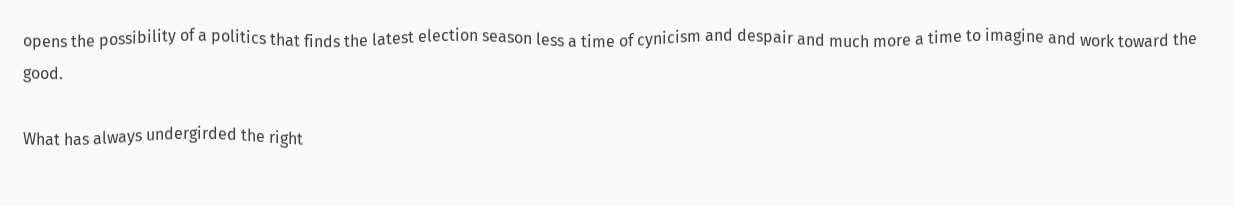opens the possibility of a politics that finds the latest election season less a time of cynicism and despair and much more a time to imagine and work toward the good.

What has always undergirded the right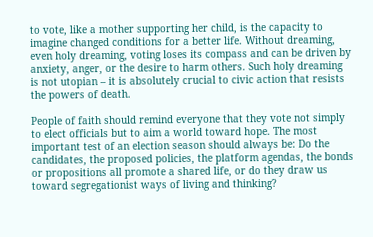to vote, like a mother supporting her child, is the capacity to imagine changed conditions for a better life. Without dreaming, even holy dreaming, voting loses its compass and can be driven by anxiety, anger, or the desire to harm others. Such holy dreaming is not utopian – it is absolutely crucial to civic action that resists the powers of death.

People of faith should remind everyone that they vote not simply to elect officials but to aim a world toward hope. The most important test of an election season should always be: Do the candidates, the proposed policies, the platform agendas, the bonds or propositions all promote a shared life, or do they draw us toward segregationist ways of living and thinking?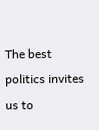The best politics invites us to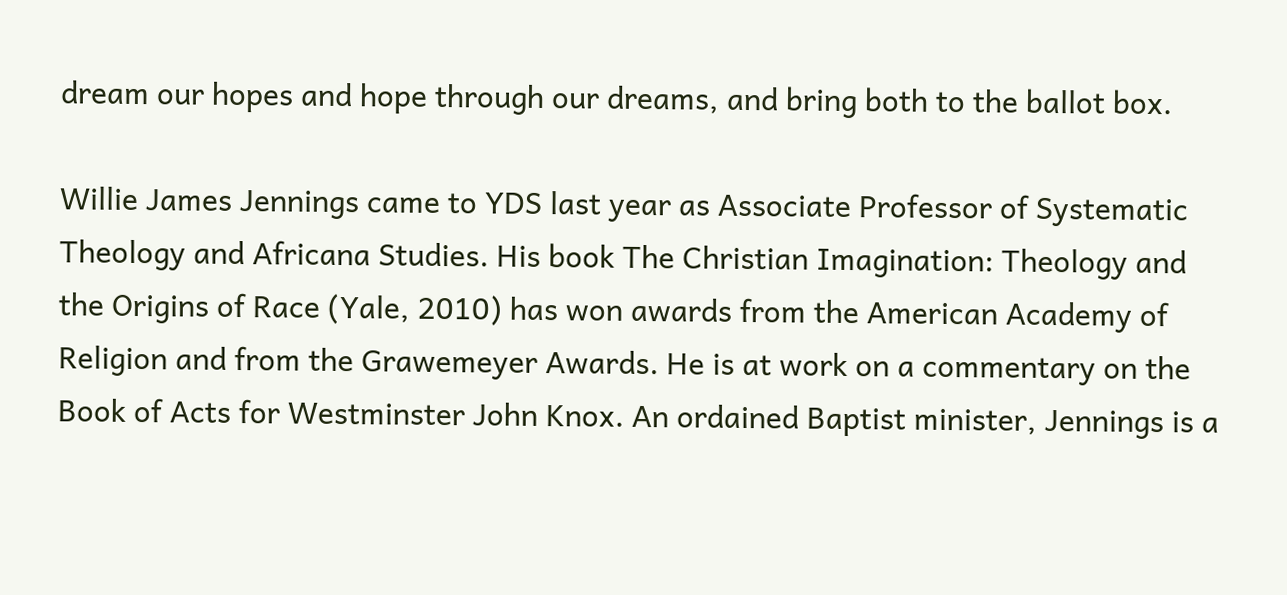dream our hopes and hope through our dreams, and bring both to the ballot box.

Willie James Jennings came to YDS last year as Associate Professor of Systematic Theology and Africana Studies. His book The Christian Imagination: Theology and the Origins of Race (Yale, 2010) has won awards from the American Academy of Religion and from the Grawemeyer Awards. He is at work on a commentary on the Book of Acts for Westminster John Knox. An ordained Baptist minister, Jennings is a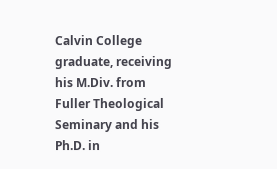Calvin College graduate, receiving his M.Div. from Fuller Theological Seminary and his Ph.D. in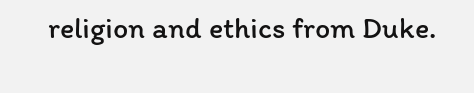religion and ethics from Duke.